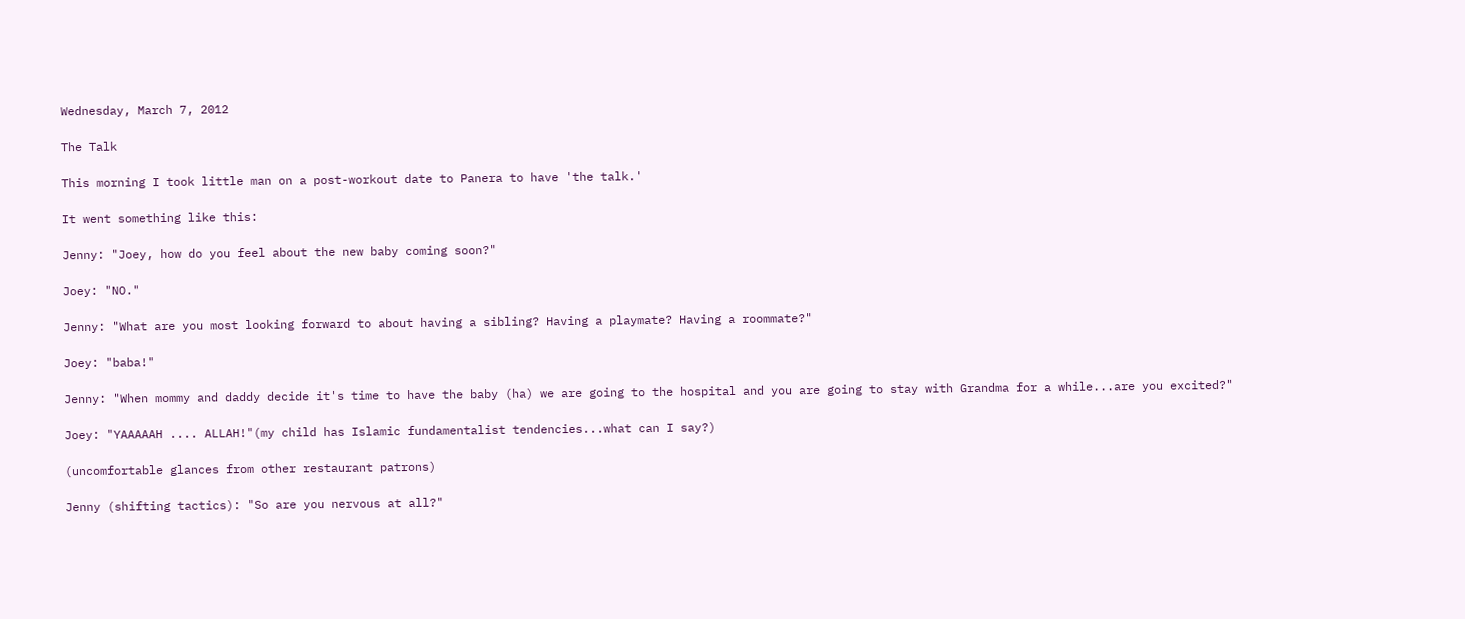Wednesday, March 7, 2012

The Talk

This morning I took little man on a post-workout date to Panera to have 'the talk.'

It went something like this:

Jenny: "Joey, how do you feel about the new baby coming soon?"

Joey: "NO."

Jenny: "What are you most looking forward to about having a sibling? Having a playmate? Having a roommate?"

Joey: "baba!"

Jenny: "When mommy and daddy decide it's time to have the baby (ha) we are going to the hospital and you are going to stay with Grandma for a while...are you excited?"

Joey: "YAAAAAH .... ALLAH!"(my child has Islamic fundamentalist tendencies...what can I say?)

(uncomfortable glances from other restaurant patrons)

Jenny (shifting tactics): "So are you nervous at all?"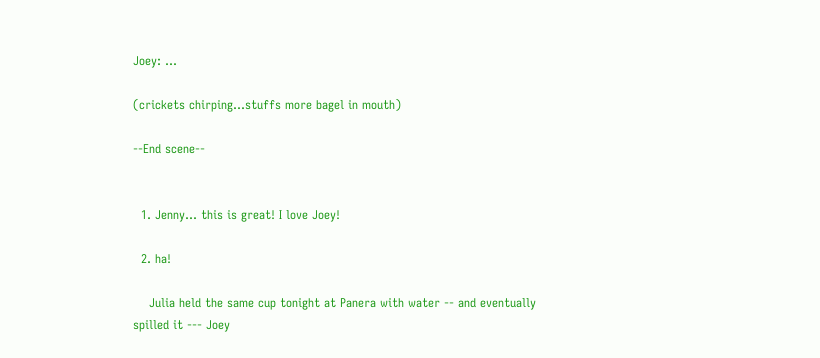Joey: ...

(crickets chirping...stuffs more bagel in mouth)

--End scene--


  1. Jenny... this is great! I love Joey!

  2. ha!

    Julia held the same cup tonight at Panera with water -- and eventually spilled it --- Joey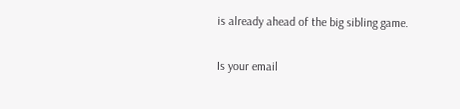is already ahead of the big sibling game.


Is your email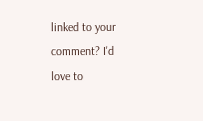linked to your comment? I'd love to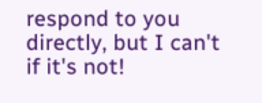respond to you directly, but I can't if it's not!